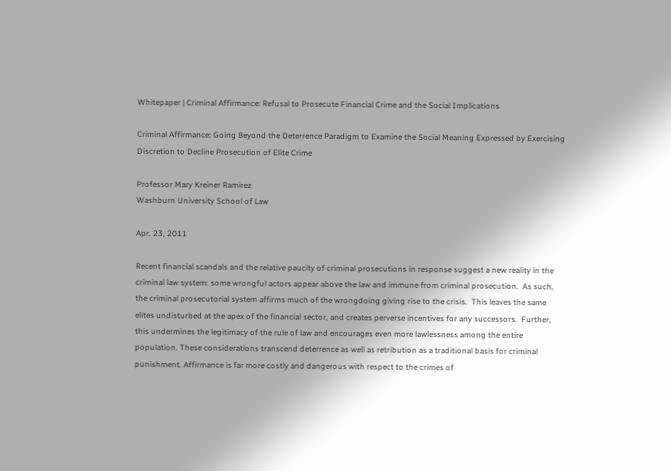Whitepaper | Criminal Affirmance: Refusal to Prosecute Financial Crime and the Social Implications

Criminal Affirmance: Going Beyond the Deterrence Paradigm to Examine the Social Meaning Expressed by Exercising Discretion to Decline Prosecution of Elite Crime

Professor Mary Kreiner Ramirez
Washburn University School of Law

Apr. 23, 2011

Recent financial scandals and the relative paucity of criminal prosecutions in response suggest a new reality in the criminal law system: some wrongful actors appear above the law and immune from criminal prosecution.  As such, the criminal prosecutorial system affirms much of the wrongdoing giving rise to the crisis.  This leaves the same elites undisturbed at the apex of the financial sector, and creates perverse incentives for any successors.  Further, this undermines the legitimacy of the rule of law and encourages even more lawlessness among the entire population. These considerations transcend deterrence as well as retribution as a traditional basis for criminal punishment. Affirmance is far more costly and dangerous with respect to the crimes of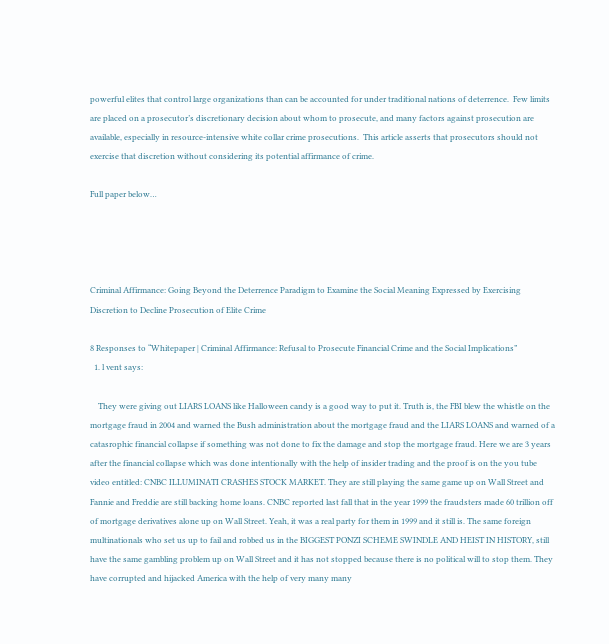powerful elites that control large organizations than can be accounted for under traditional nations of deterrence.  Few limits are placed on a prosecutor’s discretionary decision about whom to prosecute, and many factors against prosecution are available, especially in resource-intensive white collar crime prosecutions.  This article asserts that prosecutors should not exercise that discretion without considering its potential affirmance of crime.

Full paper below…




Criminal Affirmance: Going Beyond the Deterrence Paradigm to Examine the Social Meaning Expressed by Exercising Discretion to Decline Prosecution of Elite Crime

8 Responses to “Whitepaper | Criminal Affirmance: Refusal to Prosecute Financial Crime and the Social Implications”
  1. l vent says:

    They were giving out LIARS LOANS like Halloween candy is a good way to put it. Truth is, the FBI blew the whistle on the mortgage fraud in 2004 and warned the Bush administration about the mortgage fraud and the LIARS LOANS and warned of a catasrophic financial collapse if something was not done to fix the damage and stop the mortgage fraud. Here we are 3 years after the financial collapse which was done intentionally with the help of insider trading and the proof is on the you tube video entitled: CNBC ILLUMINATI CRASHES STOCK MARKET. They are still playing the same game up on Wall Street and Fannie and Freddie are still backing home loans. CNBC reported last fall that in the year 1999 the fraudsters made 60 trillion off of mortgage derivatives alone up on Wall Street. Yeah, it was a real party for them in 1999 and it still is. The same foreign multinationals who set us up to fail and robbed us in the BIGGEST PONZI SCHEME SWINDLE AND HEIST IN HISTORY, still have the same gambling problem up on Wall Street and it has not stopped because there is no political will to stop them. They have corrupted and hijacked America with the help of very many many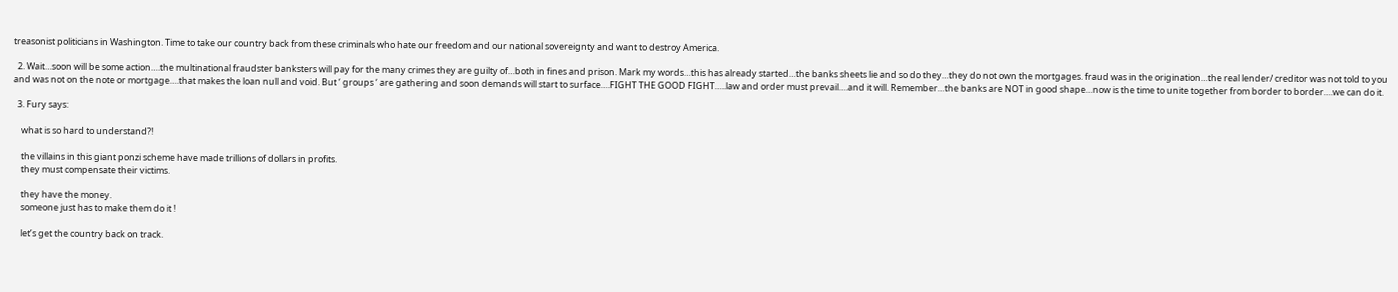treasonist politicians in Washington. Time to take our country back from these criminals who hate our freedom and our national sovereignty and want to destroy America.

  2. Wait…soon will be some action….the multinational fraudster banksters will pay for the many crimes they are guilty of…both in fines and prison. Mark my words…this has already started…the banks sheets lie and so do they…they do not own the mortgages. fraud was in the origination…the real lender/ creditor was not told to you and was not on the note or mortgage….that makes the loan null and void. But ‘ groups ‘ are gathering and soon demands will start to surface….FIGHT THE GOOD FIGHT…..law and order must prevail….and it will. Remember…the banks are NOT in good shape…now is the time to unite together from border to border….we can do it.

  3. Fury says:

    what is so hard to understand?!

    the villains in this giant ponzi scheme have made trillions of dollars in profits.
    they must compensate their victims.

    they have the money.
    someone just has to make them do it !

    let’s get the country back on track.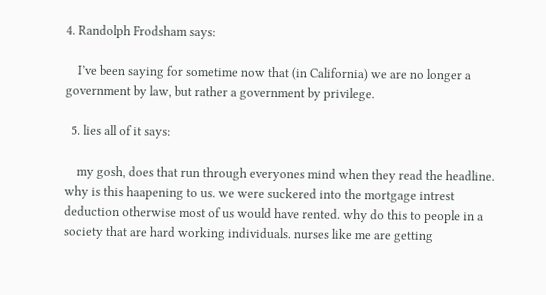4. Randolph Frodsham says:

    I’ve been saying for sometime now that (in California) we are no longer a government by law, but rather a government by privilege.

  5. lies all of it says:

    my gosh, does that run through everyones mind when they read the headline. why is this haapening to us. we were suckered into the mortgage intrest deduction otherwise most of us would have rented. why do this to people in a society that are hard working individuals. nurses like me are getting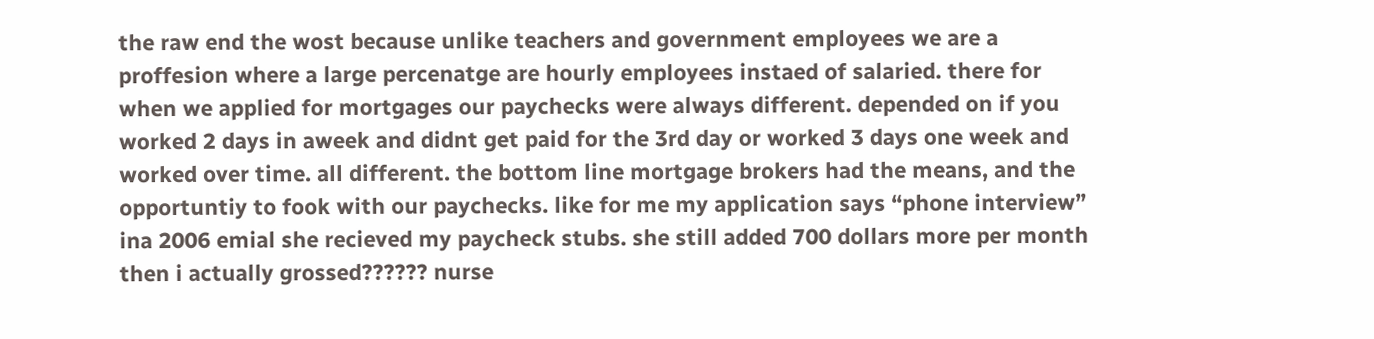the raw end the wost because unlike teachers and government employees we are a proffesion where a large percenatge are hourly employees instaed of salaried. there for when we applied for mortgages our paychecks were always different. depended on if you worked 2 days in aweek and didnt get paid for the 3rd day or worked 3 days one week and worked over time. all different. the bottom line mortgage brokers had the means, and the opportuntiy to fook with our paychecks. like for me my application says “phone interview” ina 2006 emial she recieved my paycheck stubs. she still added 700 dollars more per month then i actually grossed?????? nurse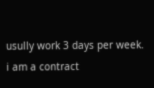usully work 3 days per week. i am a contract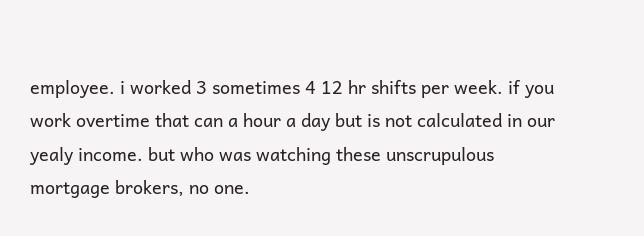employee. i worked 3 sometimes 4 12 hr shifts per week. if you work overtime that can a hour a day but is not calculated in our yealy income. but who was watching these unscrupulous mortgage brokers, no one.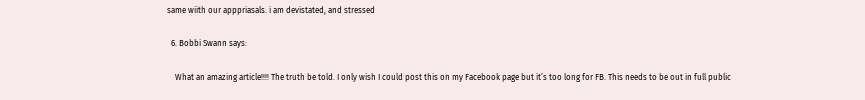same wiith our apppriasals. i am devistated, and stressed

  6. Bobbi Swann says:

    What an amazing article!!!! The truth be told. I only wish I could post this on my Facebook page but it’s too long for FB. This needs to be out in full public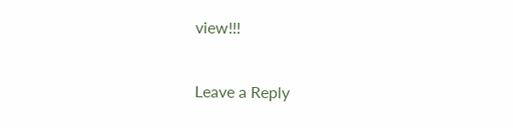view!!!

Leave a Reply